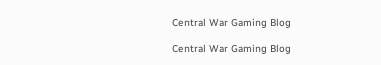Central War Gaming Blog

Central War Gaming Blog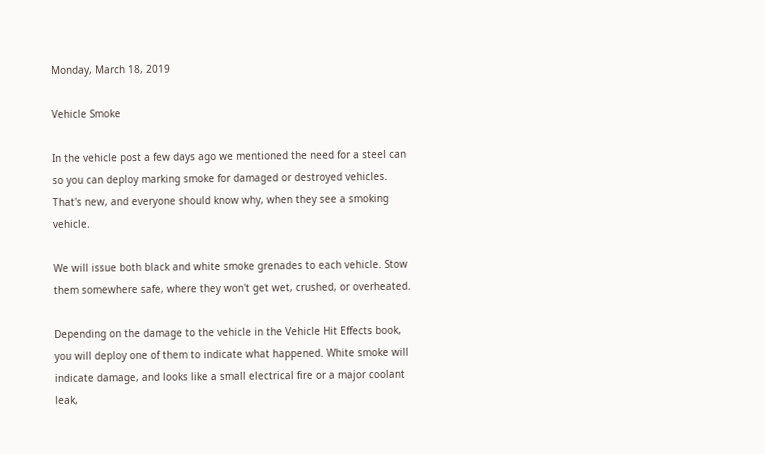Monday, March 18, 2019

Vehicle Smoke

In the vehicle post a few days ago we mentioned the need for a steel can so you can deploy marking smoke for damaged or destroyed vehicles. That's new, and everyone should know why, when they see a smoking vehicle.

We will issue both black and white smoke grenades to each vehicle. Stow them somewhere safe, where they won't get wet, crushed, or overheated.

Depending on the damage to the vehicle in the Vehicle Hit Effects book, you will deploy one of them to indicate what happened. White smoke will indicate damage, and looks like a small electrical fire or a major coolant leak,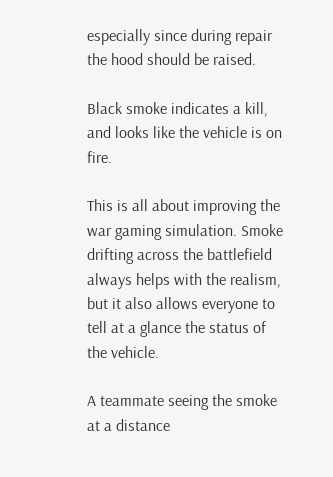especially since during repair the hood should be raised.

Black smoke indicates a kill, and looks like the vehicle is on fire.

This is all about improving the war gaming simulation. Smoke drifting across the battlefield always helps with the realism, but it also allows everyone to tell at a glance the status of the vehicle.

A teammate seeing the smoke at a distance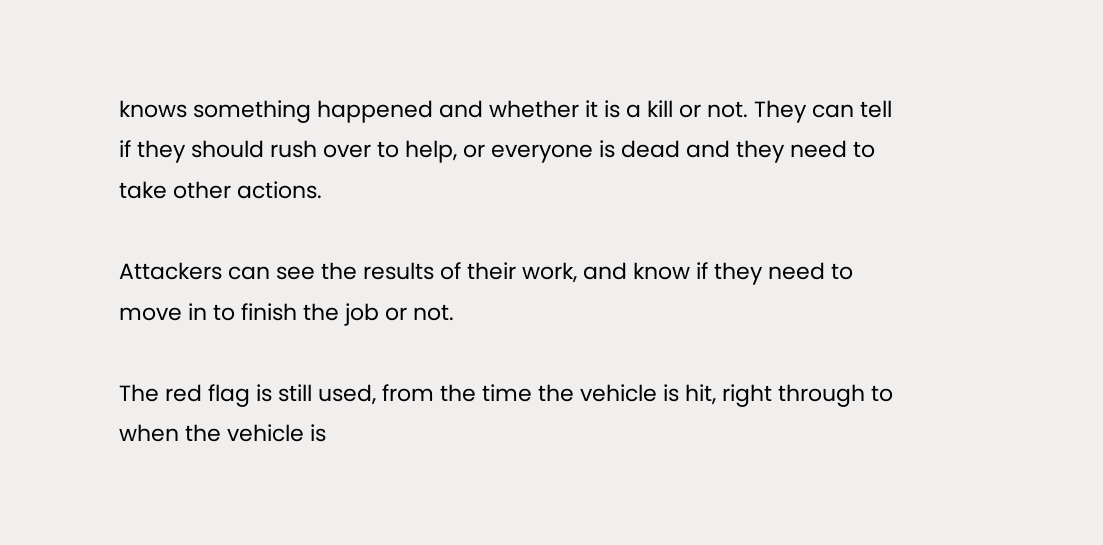knows something happened and whether it is a kill or not. They can tell if they should rush over to help, or everyone is dead and they need to take other actions.

Attackers can see the results of their work, and know if they need to move in to finish the job or not.

The red flag is still used, from the time the vehicle is hit, right through to when the vehicle is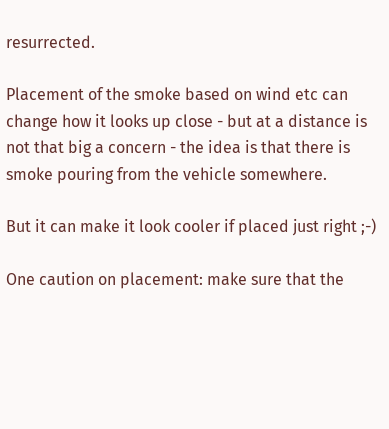resurrected.

Placement of the smoke based on wind etc can change how it looks up close - but at a distance is not that big a concern - the idea is that there is smoke pouring from the vehicle somewhere.

But it can make it look cooler if placed just right ;-)

One caution on placement: make sure that the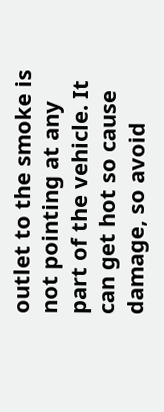outlet to the smoke is not pointing at any part of the vehicle. It can get hot so cause damage, so avoid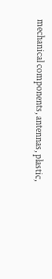mechanical components, antennas, plastic,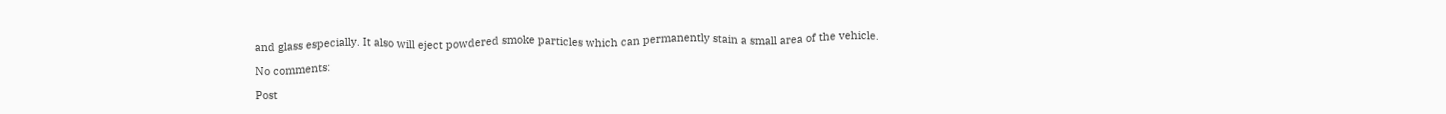and glass especially. It also will eject powdered smoke particles which can permanently stain a small area of the vehicle.

No comments:

Post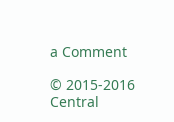a Comment

© 2015-2016 Central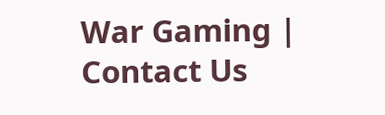War Gaming | Contact Us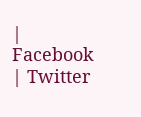| Facebook | Twitter